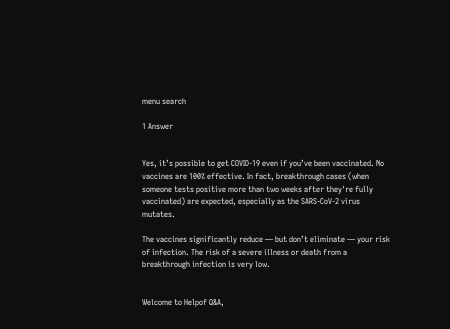menu search

1 Answer


Yes, it’s possible to get COVID-19 even if you’ve been vaccinated. No vaccines are 100% effective. In fact, breakthrough cases (when someone tests positive more than two weeks after they're fully vaccinated) are expected, especially as the SARS-CoV-2 virus mutates.

The vaccines significantly reduce — but don’t eliminate — your risk of infection. The risk of a severe illness or death from a breakthrough infection is very low.


Welcome to Helpof Q&A,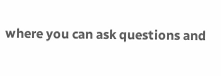where you can ask questions and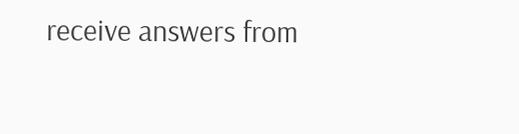receive answers from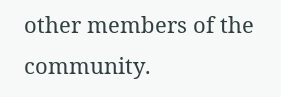other members of the community.